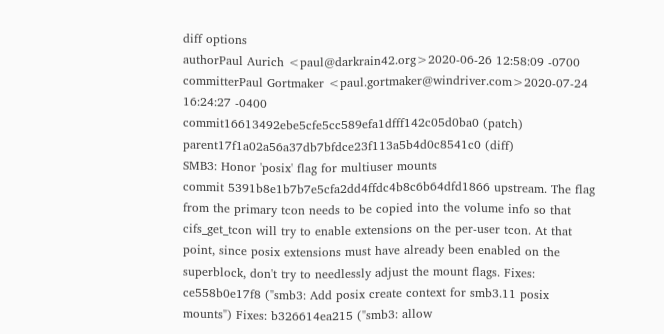diff options
authorPaul Aurich <paul@darkrain42.org>2020-06-26 12:58:09 -0700
committerPaul Gortmaker <paul.gortmaker@windriver.com>2020-07-24 16:24:27 -0400
commit16613492ebe5cfe5cc589efa1dfff142c05d0ba0 (patch)
parent17f1a02a56a37db7bfdce23f113a5b4d0c8541c0 (diff)
SMB3: Honor 'posix' flag for multiuser mounts
commit 5391b8e1b7b7e5cfa2dd4ffdc4b8c6b64dfd1866 upstream. The flag from the primary tcon needs to be copied into the volume info so that cifs_get_tcon will try to enable extensions on the per-user tcon. At that point, since posix extensions must have already been enabled on the superblock, don't try to needlessly adjust the mount flags. Fixes: ce558b0e17f8 ("smb3: Add posix create context for smb3.11 posix mounts") Fixes: b326614ea215 ("smb3: allow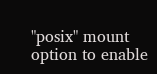"posix" mount option to enable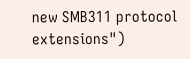new SMB311 protocol extensions")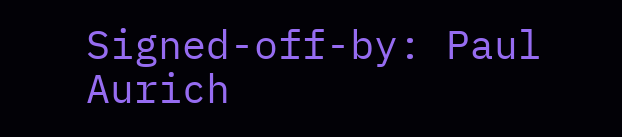Signed-off-by: Paul Aurich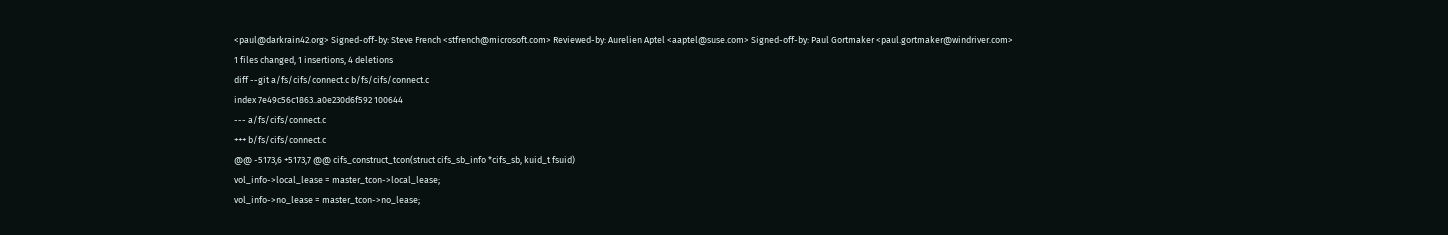<paul@darkrain42.org> Signed-off-by: Steve French <stfrench@microsoft.com> Reviewed-by: Aurelien Aptel <aaptel@suse.com> Signed-off-by: Paul Gortmaker <paul.gortmaker@windriver.com>
1 files changed, 1 insertions, 4 deletions
diff --git a/fs/cifs/connect.c b/fs/cifs/connect.c
index 7e49c56c1863..a0e230d6f592 100644
--- a/fs/cifs/connect.c
+++ b/fs/cifs/connect.c
@@ -5173,6 +5173,7 @@ cifs_construct_tcon(struct cifs_sb_info *cifs_sb, kuid_t fsuid)
vol_info->local_lease = master_tcon->local_lease;
vol_info->no_lease = master_tcon->no_lease;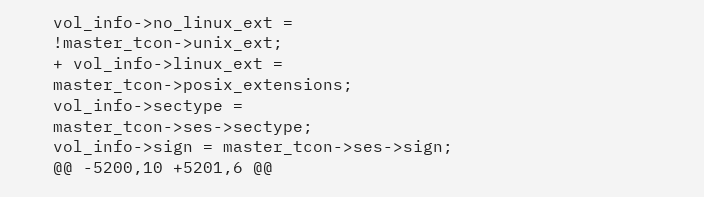vol_info->no_linux_ext = !master_tcon->unix_ext;
+ vol_info->linux_ext = master_tcon->posix_extensions;
vol_info->sectype = master_tcon->ses->sectype;
vol_info->sign = master_tcon->ses->sign;
@@ -5200,10 +5201,6 @@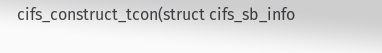cifs_construct_tcon(struct cifs_sb_info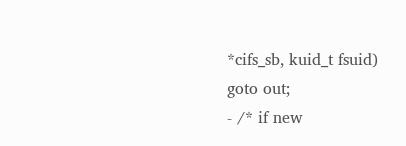*cifs_sb, kuid_t fsuid)
goto out;
- /* if new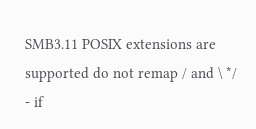SMB3.11 POSIX extensions are supported do not remap / and \ */
- if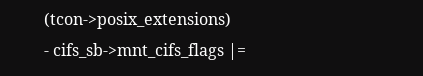(tcon->posix_extensions)
- cifs_sb->mnt_cifs_flags |=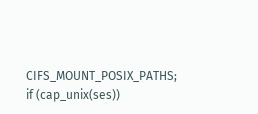CIFS_MOUNT_POSIX_PATHS;
if (cap_unix(ses))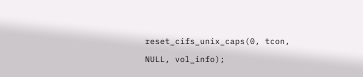reset_cifs_unix_caps(0, tcon, NULL, vol_info);